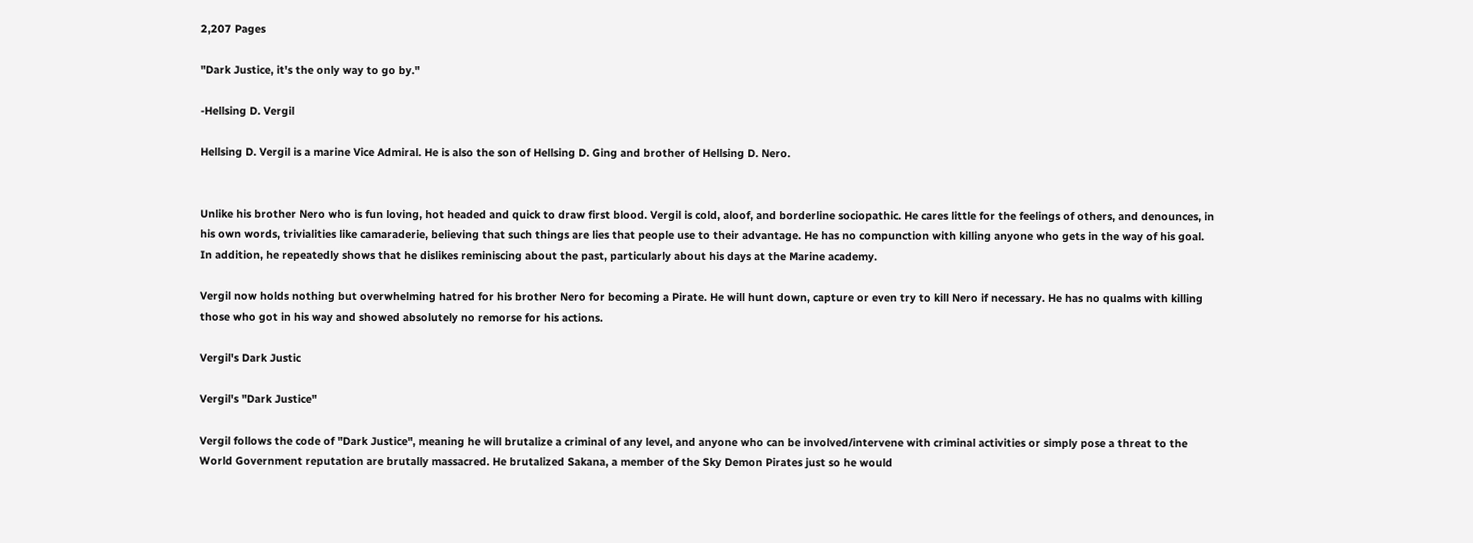2,207 Pages

"Dark Justice, it's the only way to go by."

-Hellsing D. Vergil

Hellsing D. Vergil is a marine Vice Admiral. He is also the son of Hellsing D. Ging and brother of Hellsing D. Nero.


Unlike his brother Nero who is fun loving, hot headed and quick to draw first blood. Vergil is cold, aloof, and borderline sociopathic. He cares little for the feelings of others, and denounces, in his own words, trivialities like camaraderie, believing that such things are lies that people use to their advantage. He has no compunction with killing anyone who gets in the way of his goal. In addition, he repeatedly shows that he dislikes reminiscing about the past, particularly about his days at the Marine academy.

Vergil now holds nothing but overwhelming hatred for his brother Nero for becoming a Pirate. He will hunt down, capture or even try to kill Nero if necessary. He has no qualms with killing those who got in his way and showed absolutely no remorse for his actions.

Vergil's Dark Justic

Vergil's "Dark Justice"

Vergil follows the code of "Dark Justice", meaning he will brutalize a criminal of any level, and anyone who can be involved/intervene with criminal activities or simply pose a threat to the World Government reputation are brutally massacred. He brutalized Sakana, a member of the Sky Demon Pirates just so he would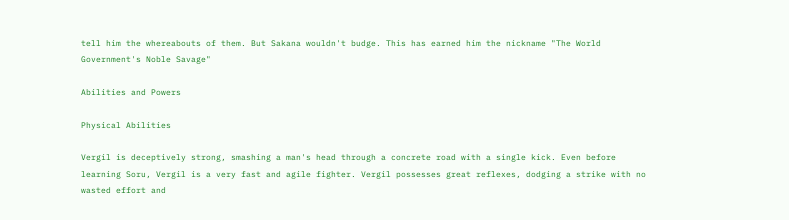tell him the whereabouts of them. But Sakana wouldn't budge. This has earned him the nickname "The World Government's Noble Savage"

Abilities and Powers

Physical Abilities

Vergil is deceptively strong, smashing a man's head through a concrete road with a single kick. Even before learning Soru, Vergil is a very fast and agile fighter. Vergil possesses great reflexes, dodging a strike with no wasted effort and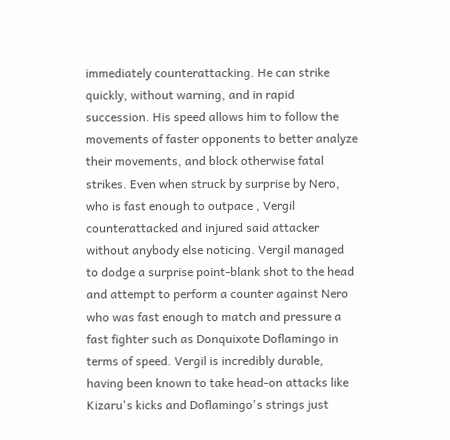immediately counterattacking. He can strike quickly, without warning, and in rapid succession. His speed allows him to follow the movements of faster opponents to better analyze their movements, and block otherwise fatal strikes. Even when struck by surprise by Nero, who is fast enough to outpace , Vergil counterattacked and injured said attacker without anybody else noticing. Vergil managed to dodge a surprise point-blank shot to the head and attempt to perform a counter against Nero who was fast enough to match and pressure a fast fighter such as Donquixote Doflamingo in terms of speed. Vergil is incredibly durable, having been known to take head-on attacks like Kizaru's kicks and Doflamingo's strings just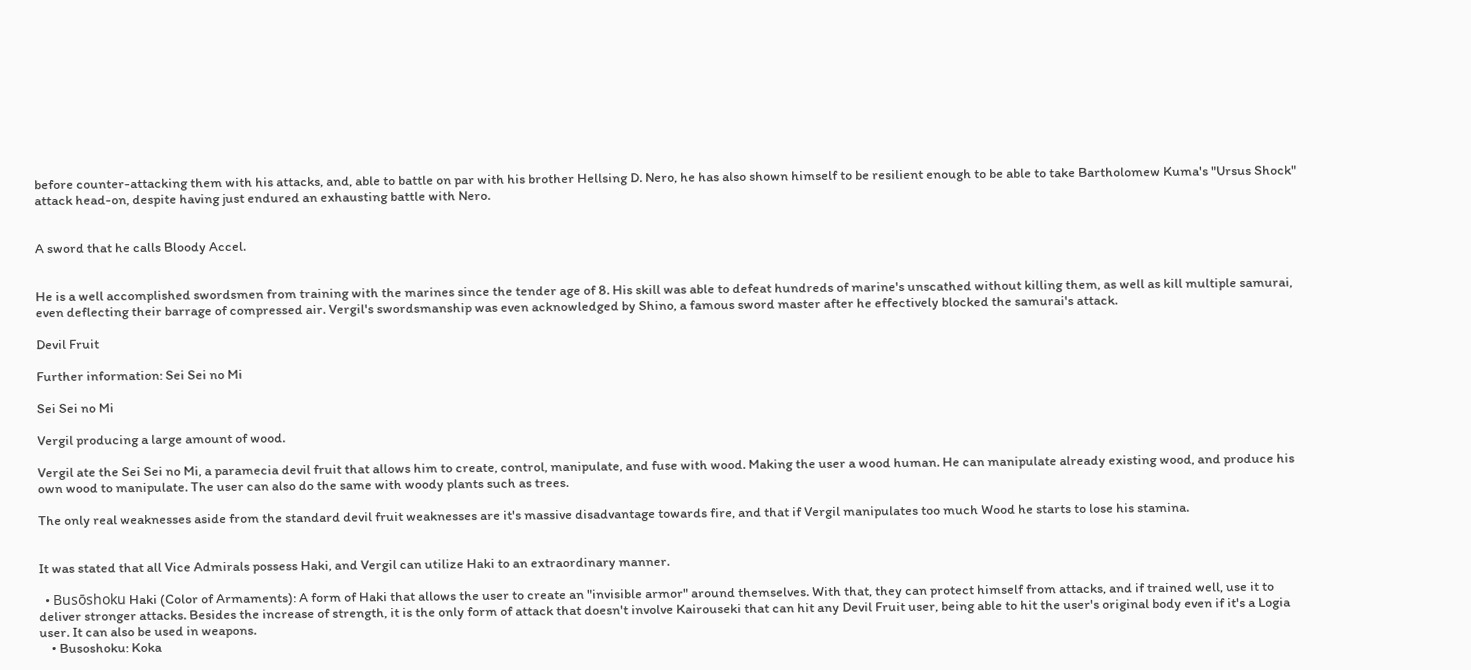before counter-attacking them with his attacks, and, able to battle on par with his brother Hellsing D. Nero, he has also shown himself to be resilient enough to be able to take Bartholomew Kuma's "Ursus Shock" attack head-on, despite having just endured an exhausting battle with Nero.


A sword that he calls Bloody Accel.


He is a well accomplished swordsmen from training with the marines since the tender age of 8. His skill was able to defeat hundreds of marine's unscathed without killing them, as well as kill multiple samurai, even deflecting their barrage of compressed air. Vergil's swordsmanship was even acknowledged by Shino, a famous sword master after he effectively blocked the samurai's attack.

Devil Fruit

Further information: Sei Sei no Mi

Sei Sei no Mi

Vergil producing a large amount of wood.

Vergil ate the Sei Sei no Mi, a paramecia devil fruit that allows him to create, control, manipulate, and fuse with wood. Making the user a wood human. He can manipulate already existing wood, and produce his own wood to manipulate. The user can also do the same with woody plants such as trees.

The only real weaknesses aside from the standard devil fruit weaknesses are it's massive disadvantage towards fire, and that if Vergil manipulates too much Wood he starts to lose his stamina.


It was stated that all Vice Admirals possess Haki, and Vergil can utilize Haki to an extraordinary manner.

  • Busōshoku Haki (Color of Armaments): A form of Haki that allows the user to create an "invisible armor" around themselves. With that, they can protect himself from attacks, and if trained well, use it to deliver stronger attacks. Besides the increase of strength, it is the only form of attack that doesn't involve Kairouseki that can hit any Devil Fruit user, being able to hit the user's original body even if it's a Logia user. It can also be used in weapons.
    • Busoshoku: Koka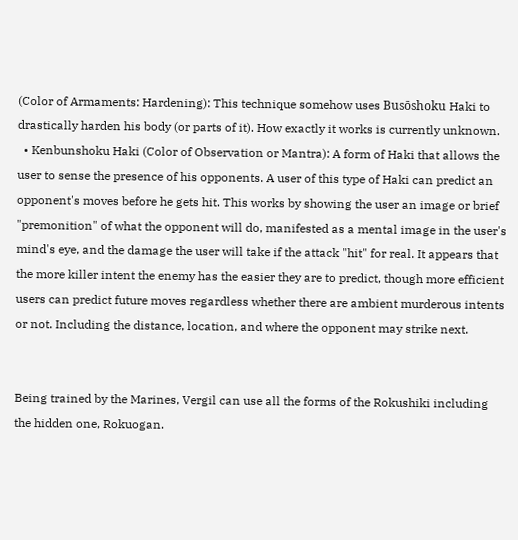(Color of Armaments: Hardening): This technique somehow uses Busōshoku Haki to drastically harden his body (or parts of it). How exactly it works is currently unknown.
  • Kenbunshoku Haki (Color of Observation or Mantra): A form of Haki that allows the user to sense the presence of his opponents. A user of this type of Haki can predict an opponent's moves before he gets hit. This works by showing the user an image or brief "premonition" of what the opponent will do, manifested as a mental image in the user's mind's eye, and the damage the user will take if the attack "hit" for real. It appears that the more killer intent the enemy has the easier they are to predict, though more efficient users can predict future moves regardless whether there are ambient murderous intents or not. Including the distance, location, and where the opponent may strike next.


Being trained by the Marines, Vergil can use all the forms of the Rokushiki including the hidden one, Rokuogan.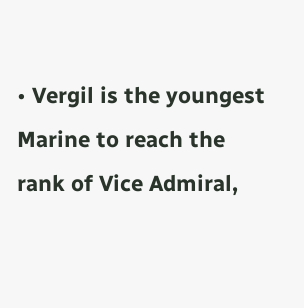• Vergil is the youngest Marine to reach the rank of Vice Admiral,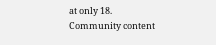at only 18.
Community content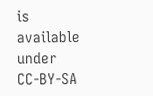is available under CC-BY-SA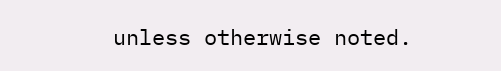unless otherwise noted.